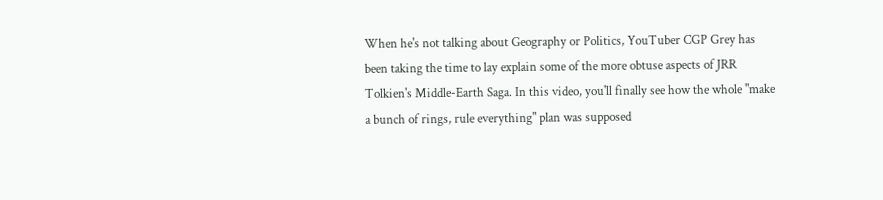When he's not talking about Geography or Politics, YouTuber CGP Grey has been taking the time to lay explain some of the more obtuse aspects of JRR Tolkien's Middle-Earth Saga. In this video, you'll finally see how the whole "make a bunch of rings, rule everything" plan was supposed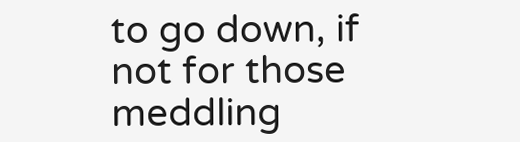to go down, if not for those meddling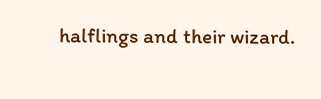halflings and their wizard.